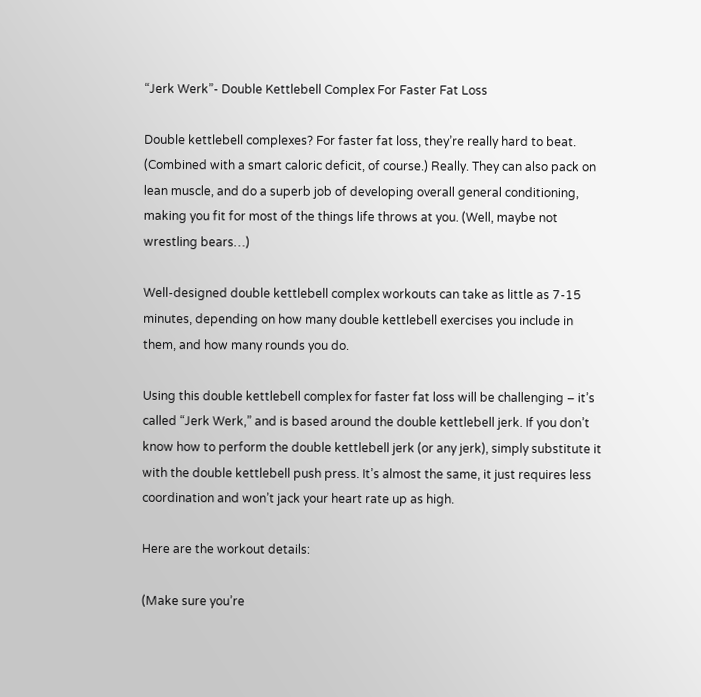“Jerk Werk”- Double Kettlebell Complex For Faster Fat Loss

Double kettlebell complexes? For faster fat loss, they’re really hard to beat. (Combined with a smart caloric deficit, of course.) Really. They can also pack on lean muscle, and do a superb job of developing overall general conditioning, making you fit for most of the things life throws at you. (Well, maybe not wrestling bears…)

Well-designed double kettlebell complex workouts can take as little as 7-15 minutes, depending on how many double kettlebell exercises you include in them, and how many rounds you do.

Using this double kettlebell complex for faster fat loss will be challenging – it’s called “Jerk Werk,” and is based around the double kettlebell jerk. If you don’t know how to perform the double kettlebell jerk (or any jerk), simply substitute it with the double kettlebell push press. It’s almost the same, it just requires less coordination and won’t jack your heart rate up as high.

Here are the workout details:

(Make sure you’re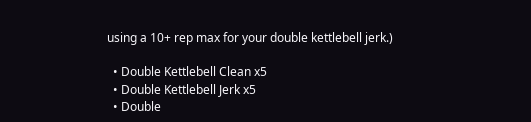using a 10+ rep max for your double kettlebell jerk.)

  • Double Kettlebell Clean x5
  • Double Kettlebell Jerk x5
  • Double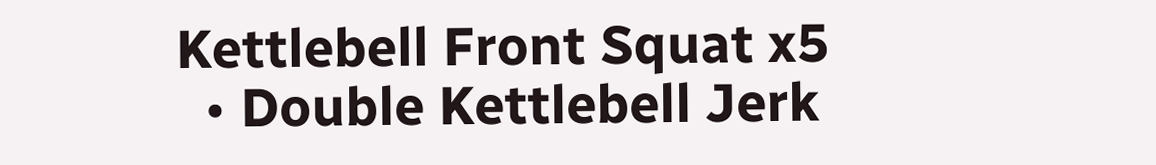Kettlebell Front Squat x5
  • Double Kettlebell Jerk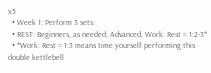x5
  • Week 1: Perform 3 sets.
  • REST: Beginners, as needed; Advanced, Work: Rest = 1:2-3*
  • *Work: Rest = 1:3 means time yourself performing this double kettlebell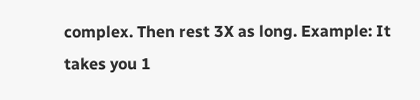complex. Then rest 3X as long. Example: It takes you 1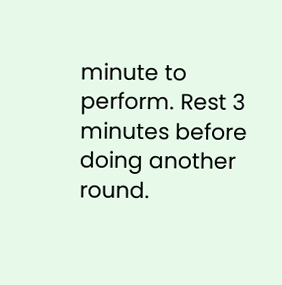minute to perform. Rest 3 minutes before doing another round.